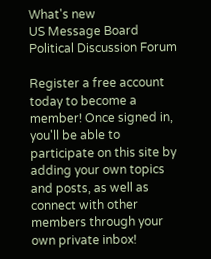What's new
US Message Board  Political Discussion Forum

Register a free account today to become a member! Once signed in, you'll be able to participate on this site by adding your own topics and posts, as well as connect with other members through your own private inbox!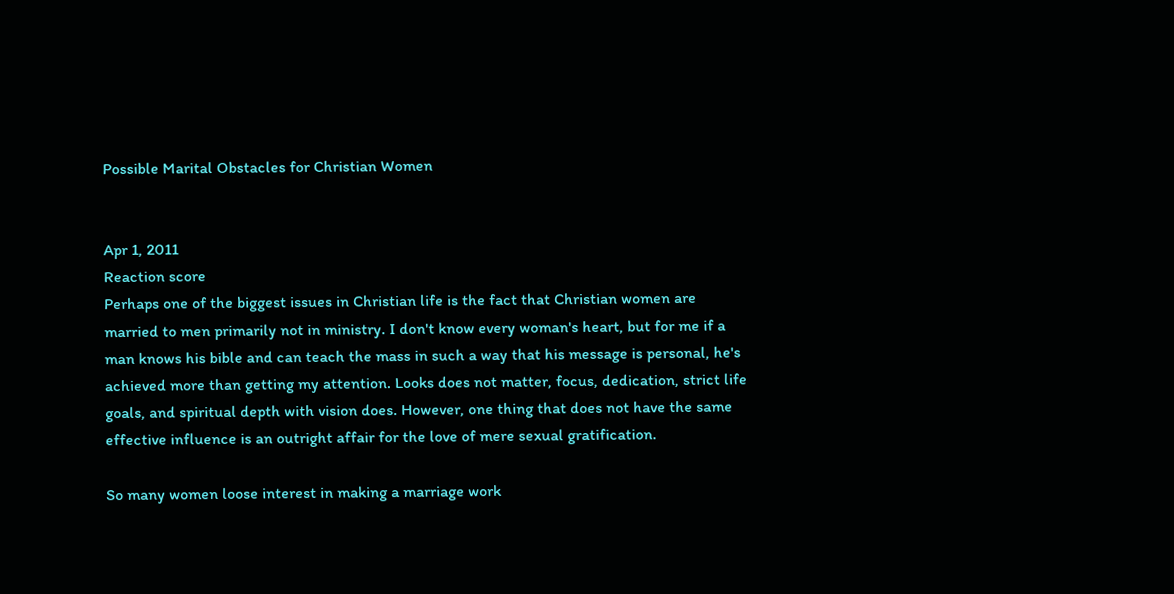Possible Marital Obstacles for Christian Women


Apr 1, 2011
Reaction score
Perhaps one of the biggest issues in Christian life is the fact that Christian women are married to men primarily not in ministry. I don't know every woman's heart, but for me if a man knows his bible and can teach the mass in such a way that his message is personal, he's achieved more than getting my attention. Looks does not matter, focus, dedication, strict life goals, and spiritual depth with vision does. However, one thing that does not have the same effective influence is an outright affair for the love of mere sexual gratification.

So many women loose interest in making a marriage work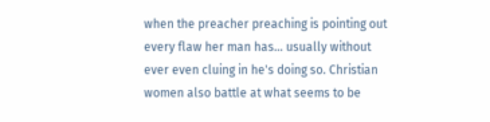when the preacher preaching is pointing out every flaw her man has... usually without ever even cluing in he's doing so. Christian women also battle at what seems to be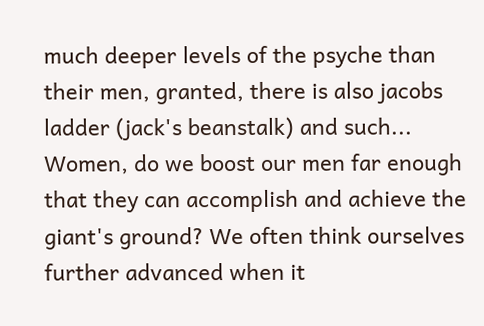much deeper levels of the psyche than their men, granted, there is also jacobs ladder (jack's beanstalk) and such... Women, do we boost our men far enough that they can accomplish and achieve the giant's ground? We often think ourselves further advanced when it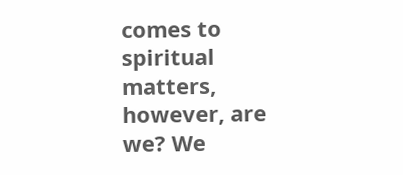comes to spiritual matters, however, are we? We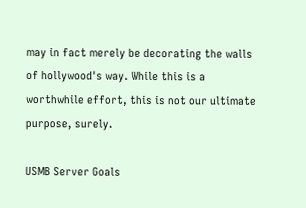may in fact merely be decorating the walls of hollywood's way. While this is a worthwhile effort, this is not our ultimate purpose, surely.

USMB Server Goals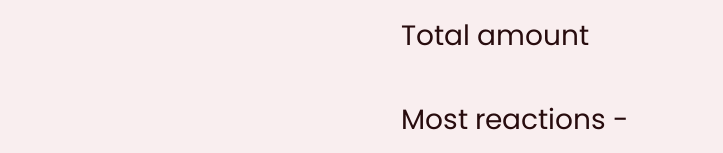Total amount

Most reactions -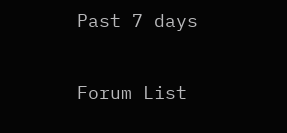Past 7 days

Forum List